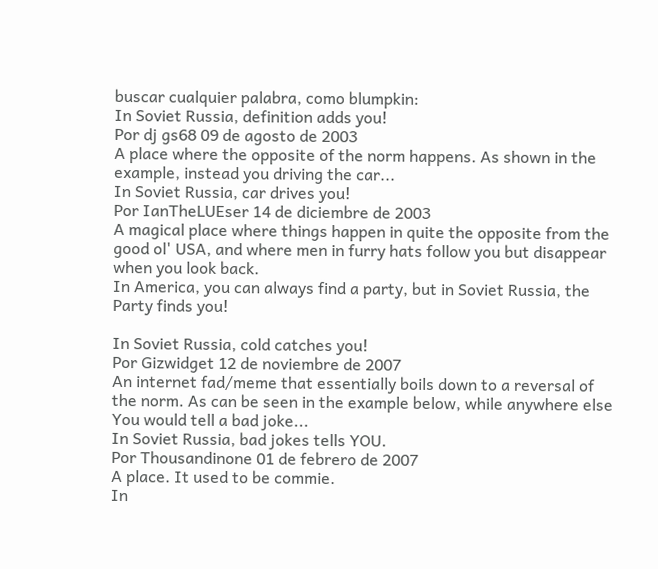buscar cualquier palabra, como blumpkin:
In Soviet Russia, definition adds you!
Por dj gs68 09 de agosto de 2003
A place where the opposite of the norm happens. As shown in the example, instead you driving the car...
In Soviet Russia, car drives you!
Por IanTheLUEser 14 de diciembre de 2003
A magical place where things happen in quite the opposite from the good ol' USA, and where men in furry hats follow you but disappear when you look back.
In America, you can always find a party, but in Soviet Russia, the Party finds you!

In Soviet Russia, cold catches you!
Por Gizwidget 12 de noviembre de 2007
An internet fad/meme that essentially boils down to a reversal of the norm. As can be seen in the example below, while anywhere else You would tell a bad joke...
In Soviet Russia, bad jokes tells YOU.
Por Thousandinone 01 de febrero de 2007
A place. It used to be commie.
In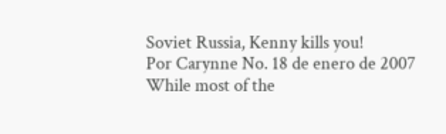Soviet Russia, Kenny kills you!
Por Carynne No. 18 de enero de 2007
While most of the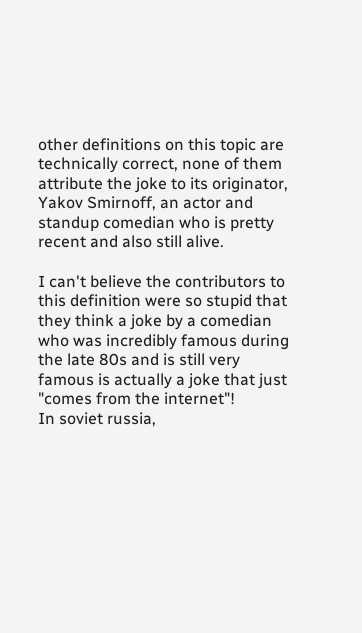other definitions on this topic are technically correct, none of them attribute the joke to its originator, Yakov Smirnoff, an actor and standup comedian who is pretty recent and also still alive.

I can't believe the contributors to this definition were so stupid that they think a joke by a comedian who was incredibly famous during the late 80s and is still very famous is actually a joke that just "comes from the internet"!
In soviet russia,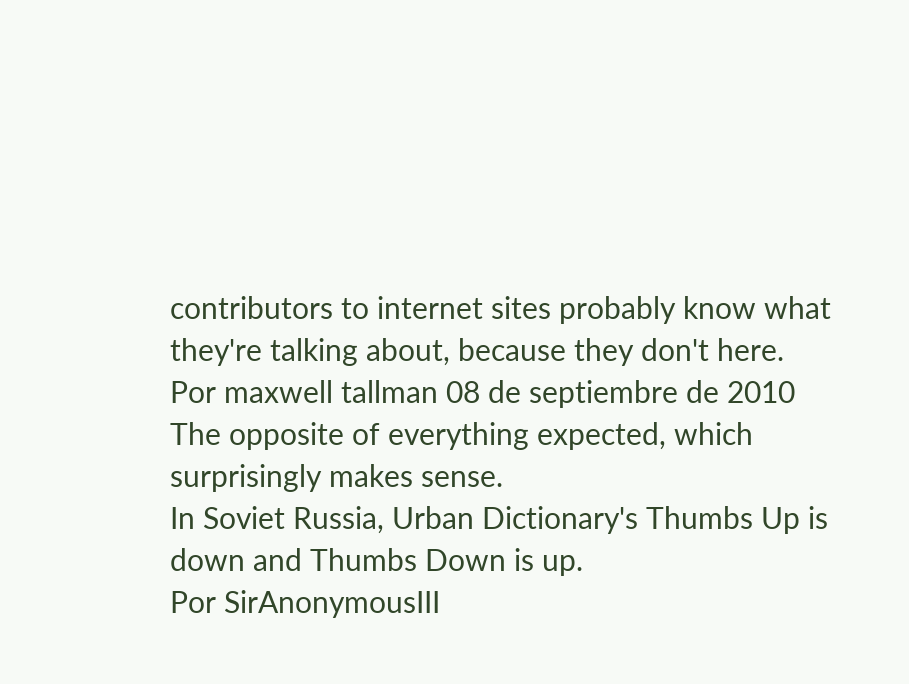contributors to internet sites probably know what they're talking about, because they don't here.
Por maxwell tallman 08 de septiembre de 2010
The opposite of everything expected, which surprisingly makes sense.
In Soviet Russia, Urban Dictionary's Thumbs Up is down and Thumbs Down is up.
Por SirAnonymousIII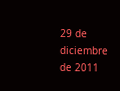29 de diciembre de 2011